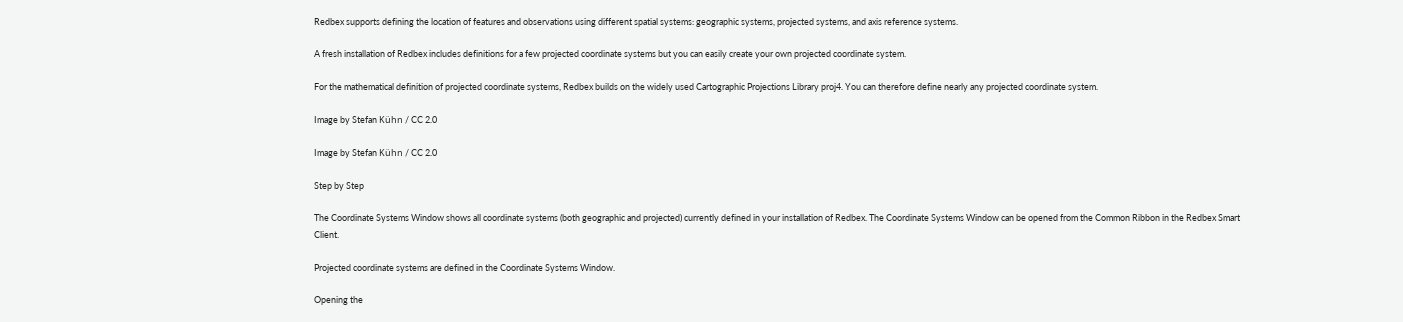Redbex supports defining the location of features and observations using different spatial systems: geographic systems, projected systems, and axis reference systems.

A fresh installation of Redbex includes definitions for a few projected coordinate systems but you can easily create your own projected coordinate system.

For the mathematical definition of projected coordinate systems, Redbex builds on the widely used Cartographic Projections Library proj4. You can therefore define nearly any projected coordinate system.

Image by Stefan Kühn / CC 2.0

Image by Stefan Kühn / CC 2.0

Step by Step

The Coordinate Systems Window shows all coordinate systems (both geographic and projected) currently defined in your installation of Redbex. The Coordinate Systems Window can be opened from the Common Ribbon in the Redbex Smart Client.

Projected coordinate systems are defined in the Coordinate Systems Window.

Opening the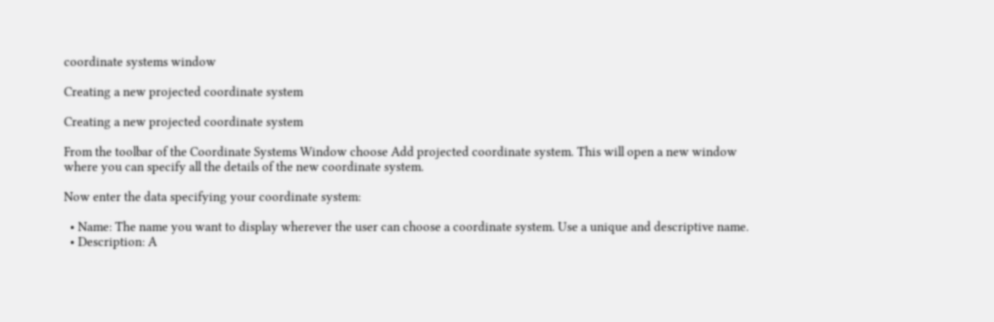coordinate systems window

Creating a new projected coordinate system

Creating a new projected coordinate system

From the toolbar of the Coordinate Systems Window choose Add projected coordinate system. This will open a new window where you can specify all the details of the new coordinate system.

Now enter the data specifying your coordinate system:

  • Name: The name you want to display wherever the user can choose a coordinate system. Use a unique and descriptive name.
  • Description: A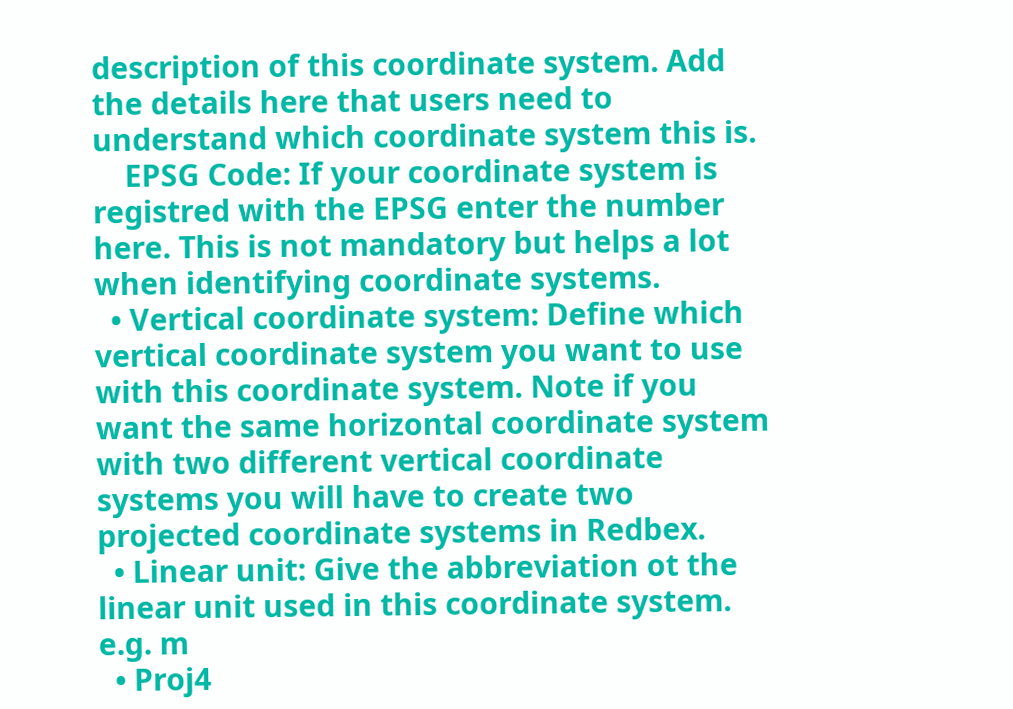description of this coordinate system. Add the details here that users need to understand which coordinate system this is.
    EPSG Code: If your coordinate system is registred with the EPSG enter the number here. This is not mandatory but helps a lot when identifying coordinate systems.
  • Vertical coordinate system: Define which vertical coordinate system you want to use with this coordinate system. Note if you want the same horizontal coordinate system with two different vertical coordinate systems you will have to create two projected coordinate systems in Redbex.
  • Linear unit: Give the abbreviation ot the linear unit used in this coordinate system. e.g. m
  • Proj4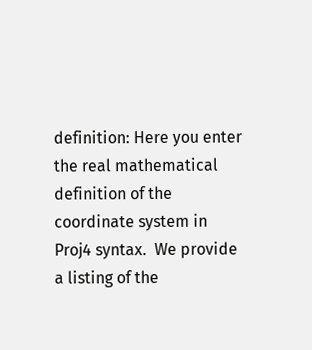definition: Here you enter the real mathematical definition of the coordinate system in Proj4 syntax.  We provide a listing of the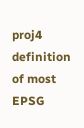proj4 definition of most EPSG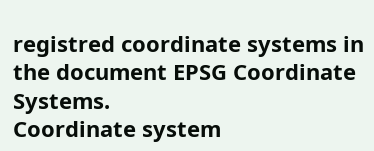registred coordinate systems in the document EPSG Coordinate Systems.
Coordinate system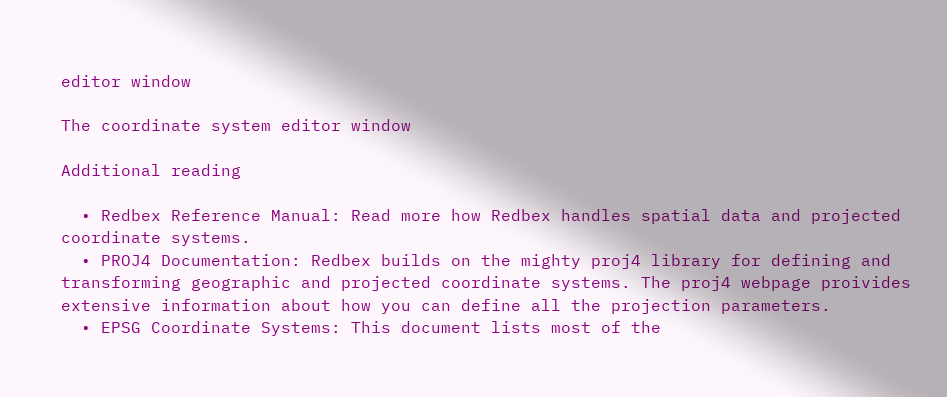editor window

The coordinate system editor window

Additional reading

  • Redbex Reference Manual: Read more how Redbex handles spatial data and projected coordinate systems.
  • PROJ4 Documentation: Redbex builds on the mighty proj4 library for defining and transforming geographic and projected coordinate systems. The proj4 webpage proivides extensive information about how you can define all the projection parameters.
  • EPSG Coordinate Systems: This document lists most of the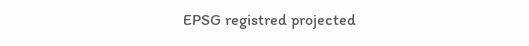EPSG registred projected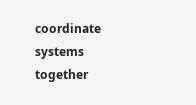coordinate systems together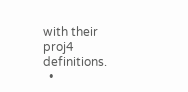with their proj4 definitions.
  •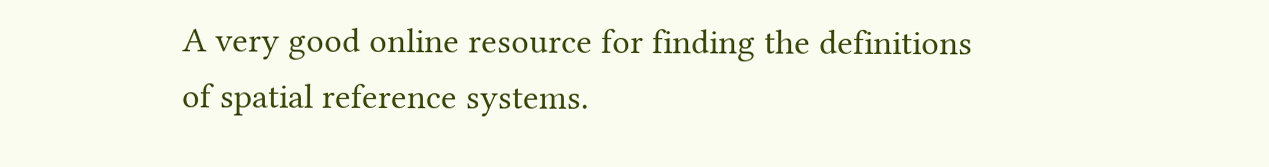A very good online resource for finding the definitions of spatial reference systems.